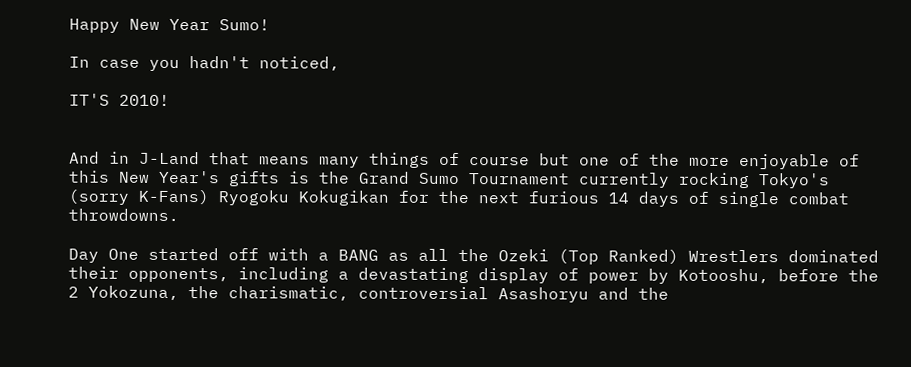Happy New Year Sumo!

In case you hadn't noticed,

IT'S 2010!


And in J-Land that means many things of course but one of the more enjoyable of this New Year's gifts is the Grand Sumo Tournament currently rocking Tokyo's (sorry K-Fans) Ryogoku Kokugikan for the next furious 14 days of single combat throwdowns.

Day One started off with a BANG as all the Ozeki (Top Ranked) Wrestlers dominated their opponents, including a devastating display of power by Kotooshu, before the 2 Yokozuna, the charismatic, controversial Asashoryu and the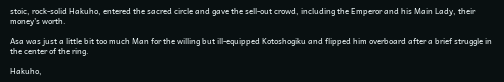stoic, rock-solid Hakuho, entered the sacred circle and gave the sell-out crowd, including the Emperor and his Main Lady, their money's worth.

Asa was just a little bit too much Man for the willing but ill-equipped Kotoshogiku and flipped him overboard after a brief struggle in the center of the ring.

Hakuho,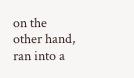on the other hand, ran into a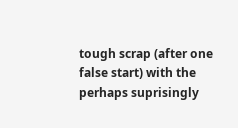tough scrap (after one false start) with the perhaps suprisingly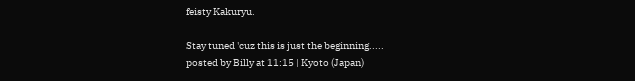feisty Kakuryu.

Stay tuned 'cuz this is just the beginning.....
posted by Billy at 11:15 | Kyoto (Japan)